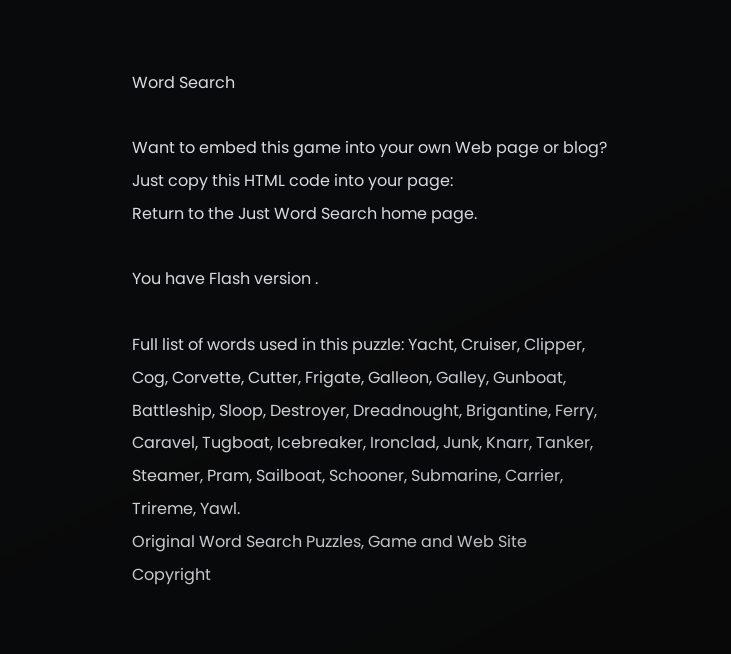Word Search

Want to embed this game into your own Web page or blog? Just copy this HTML code into your page:
Return to the Just Word Search home page.

You have Flash version .

Full list of words used in this puzzle: Yacht, Cruiser, Clipper, Cog, Corvette, Cutter, Frigate, Galleon, Galley, Gunboat, Battleship, Sloop, Destroyer, Dreadnought, Brigantine, Ferry, Caravel, Tugboat, Icebreaker, Ironclad, Junk, Knarr, Tanker, Steamer, Pram, Sailboat, Schooner, Submarine, Carrier, Trireme, Yawl.
Original Word Search Puzzles, Game and Web Site Copyright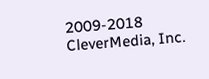2009-2018 CleverMedia, Inc.